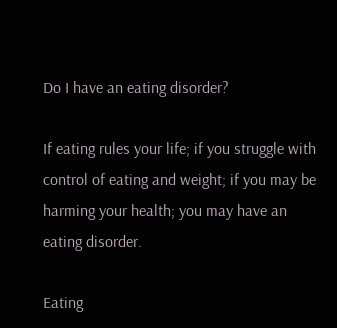Do I have an eating disorder?

If eating rules your life; if you struggle with control of eating and weight; if you may be harming your health; you may have an eating disorder.

Eating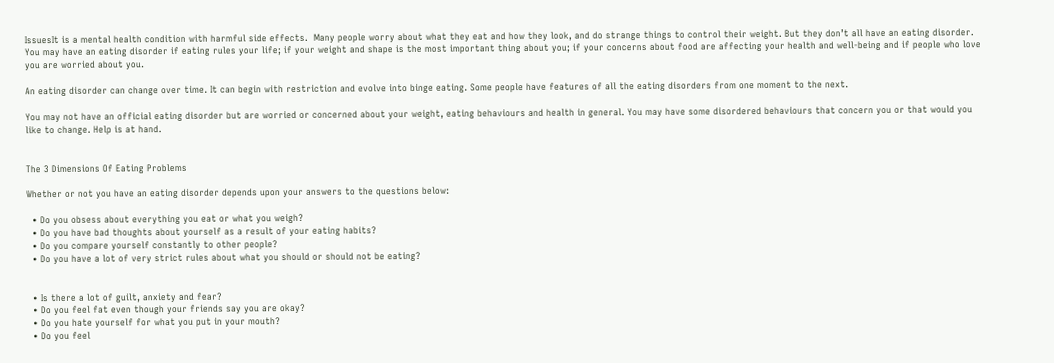IssuesIt is a mental health condition with harmful side effects.  Many people worry about what they eat and how they look, and do strange things to control their weight. But they don’t all have an eating disorder.
You may have an eating disorder if eating rules your life; if your weight and shape is the most important thing about you; if your concerns about food are affecting your health and well-being and if people who love you are worried about you.

An eating disorder can change over time. It can begin with restriction and evolve into binge eating. Some people have features of all the eating disorders from one moment to the next.

You may not have an official eating disorder but are worried or concerned about your weight, eating behaviours and health in general. You may have some disordered behaviours that concern you or that would you like to change. Help is at hand.


The 3 Dimensions Of Eating Problems

Whether or not you have an eating disorder depends upon your answers to the questions below:

  • Do you obsess about everything you eat or what you weigh?
  • Do you have bad thoughts about yourself as a result of your eating habits?
  • Do you compare yourself constantly to other people?
  • Do you have a lot of very strict rules about what you should or should not be eating?


  • Is there a lot of guilt, anxiety and fear?
  • Do you feel fat even though your friends say you are okay?
  • Do you hate yourself for what you put in your mouth?
  • Do you feel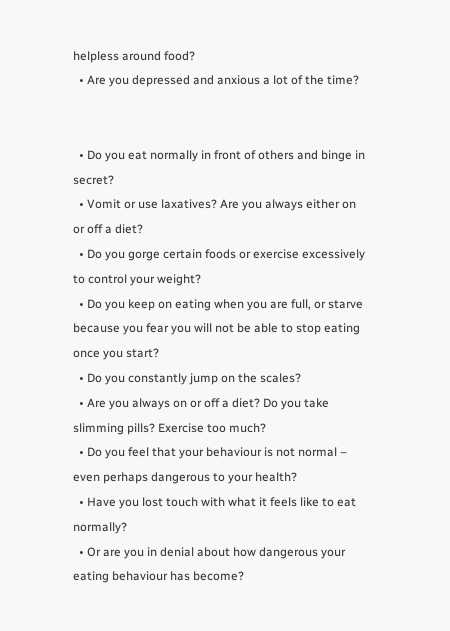helpless around food?
  • Are you depressed and anxious a lot of the time?


  • Do you eat normally in front of others and binge in secret?
  • Vomit or use laxatives? Are you always either on or off a diet?
  • Do you gorge certain foods or exercise excessively to control your weight?
  • Do you keep on eating when you are full, or starve because you fear you will not be able to stop eating once you start?
  • Do you constantly jump on the scales?
  • Are you always on or off a diet? Do you take slimming pills? Exercise too much?
  • Do you feel that your behaviour is not normal – even perhaps dangerous to your health?
  • Have you lost touch with what it feels like to eat normally?
  • Or are you in denial about how dangerous your eating behaviour has become?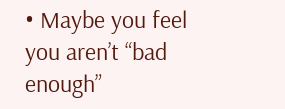• Maybe you feel you aren’t “bad enough”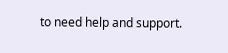to need help and support.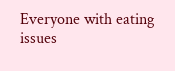Everyone with eating issues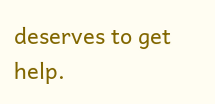deserves to get help.